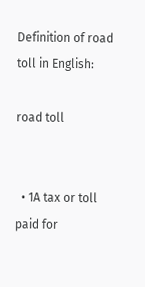Definition of road toll in English:

road toll


  • 1A tax or toll paid for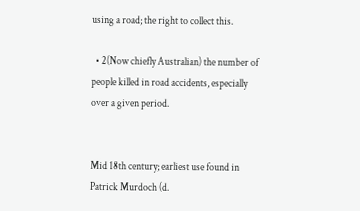using a road; the right to collect this.

  • 2(Now chiefly Australian) the number of people killed in road accidents, especially over a given period.


Mid 18th century; earliest use found in Patrick Murdoch (d.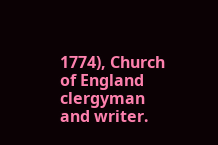1774), Church of England clergyman and writer.